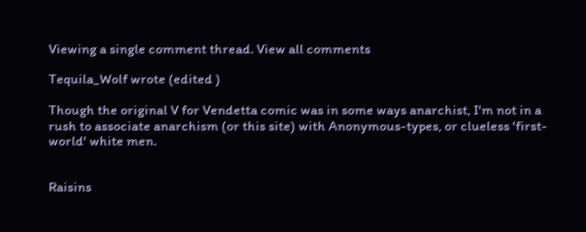Viewing a single comment thread. View all comments

Tequila_Wolf wrote (edited )

Though the original V for Vendetta comic was in some ways anarchist, I'm not in a rush to associate anarchism (or this site) with Anonymous-types, or clueless 'first-world' white men.


Raisins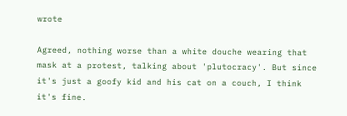wrote

Agreed, nothing worse than a white douche wearing that mask at a protest, talking about 'plutocracy'. But since it's just a goofy kid and his cat on a couch, I think it's fine.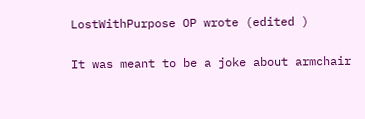LostWithPurpose OP wrote (edited )

It was meant to be a joke about armchair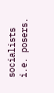socialists i.e. posers.